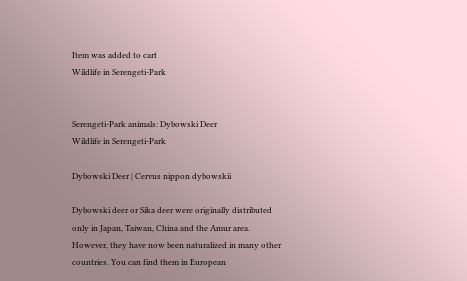Item was added to cart
Wildlife in Serengeti-Park


Serengeti-Park animals: Dybowski Deer
Wildlife in Serengeti-Park

Dybowski Deer | Cervus nippon dybowskii

Dybowski deer or Sika deer were originally distributed only in Japan, Taiwan, China and the Amur area. However, they have now been naturalized in many other countries. You can find them in European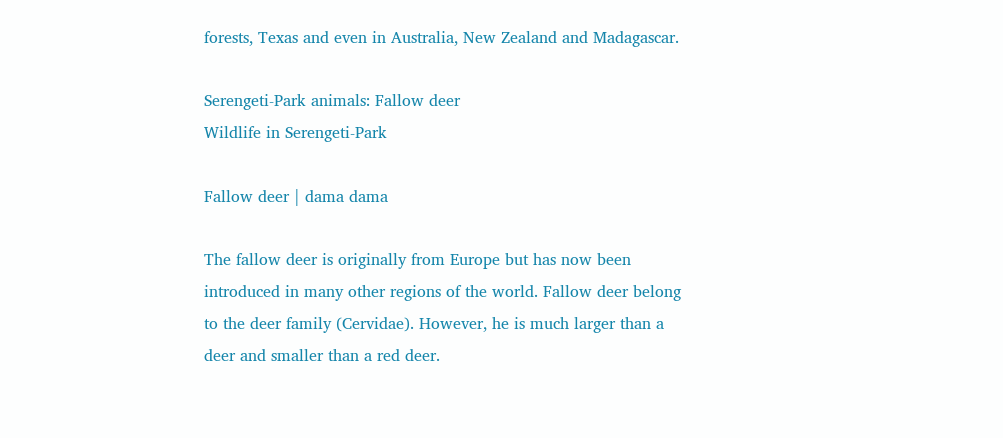forests, Texas and even in Australia, New Zealand and Madagascar.

Serengeti-Park animals: Fallow deer
Wildlife in Serengeti-Park

Fallow deer | dama dama

The fallow deer is originally from Europe but has now been introduced in many other regions of the world. Fallow deer belong to the deer family (Cervidae). However, he is much larger than a deer and smaller than a red deer.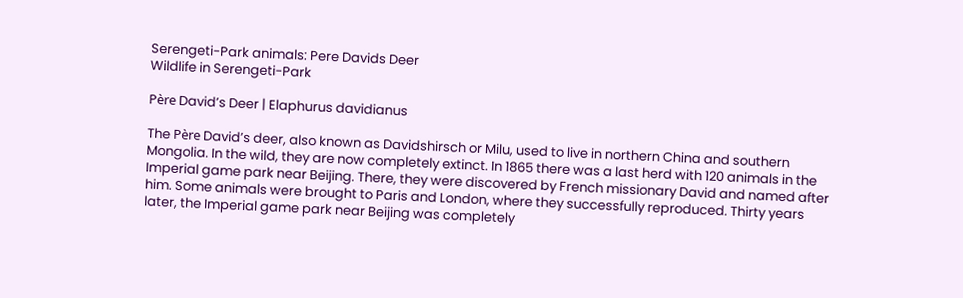Serengeti-Park animals: Pere Davids Deer
Wildlife in Serengeti-Park

Père David’s Deer | Elaphurus davidianus

The Père David’s deer, also known as Davidshirsch or Milu, used to live in northern China and southern Mongolia. In the wild, they are now completely extinct. In 1865 there was a last herd with 120 animals in the Imperial game park near Beijing. There, they were discovered by French missionary David and named after him. Some animals were brought to Paris and London, where they successfully reproduced. Thirty years later, the Imperial game park near Beijing was completely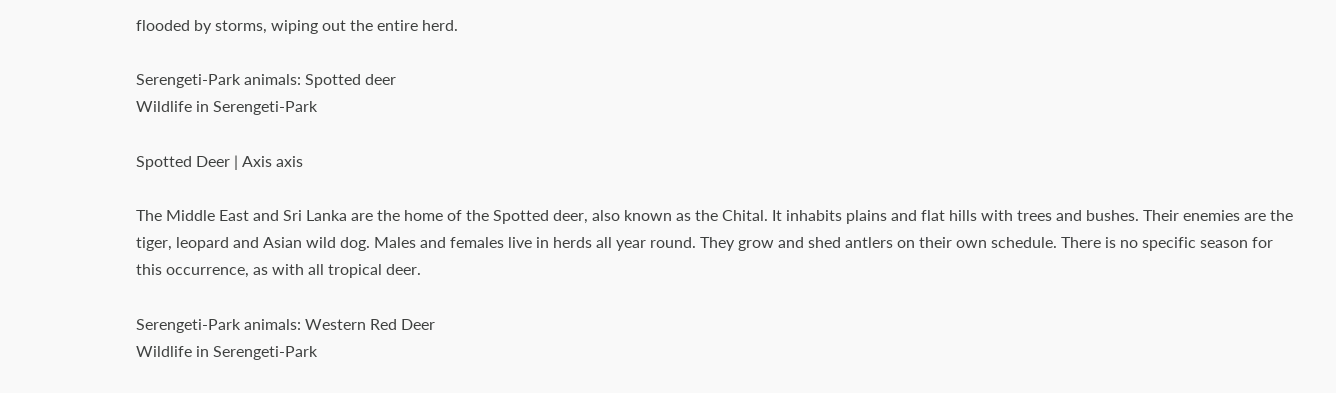flooded by storms, wiping out the entire herd.

Serengeti-Park animals: Spotted deer
Wildlife in Serengeti-Park

Spotted Deer | Axis axis

The Middle East and Sri Lanka are the home of the Spotted deer, also known as the Chital. It inhabits plains and flat hills with trees and bushes. Their enemies are the tiger, leopard and Asian wild dog. Males and females live in herds all year round. They grow and shed antlers on their own schedule. There is no specific season for this occurrence, as with all tropical deer.

Serengeti-Park animals: Western Red Deer
Wildlife in Serengeti-Park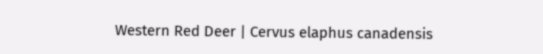Western Red Deer | Cervus elaphus canadensis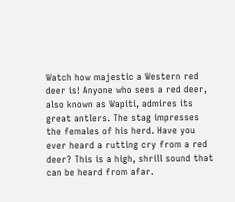Watch how majestic a Western red deer is! Anyone who sees a red deer, also known as Wapiti, admires its great antlers. The stag impresses the females of his herd. Have you ever heard a rutting cry from a red deer? This is a high, shrill sound that can be heard from afar.